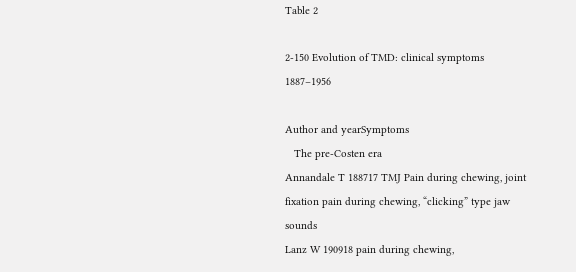Table 2

2-150 Evolution of TMD: clinical symptoms 1887–1956

Author and yearSymptoms
   The pre-Costen era
Annandale T 188717 TMJ Pain during chewing, joint fixation pain during chewing, “clicking” type jaw sounds
Lanz W 190918 pain during chewing,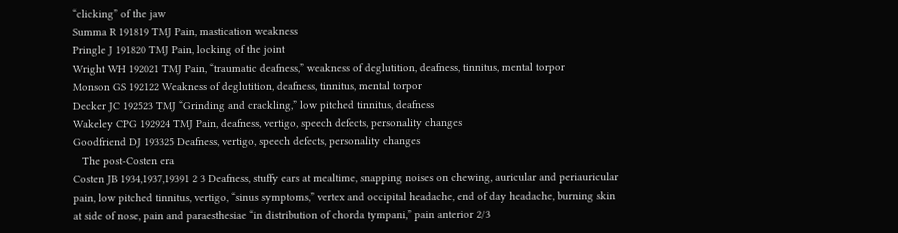“clicking” of the jaw
Summa R 191819 TMJ Pain, mastication weakness
Pringle J 191820 TMJ Pain, locking of the joint
Wright WH 192021 TMJ Pain, “traumatic deafness,” weakness of deglutition, deafness, tinnitus, mental torpor
Monson GS 192122 Weakness of deglutition, deafness, tinnitus, mental torpor
Decker JC 192523 TMJ “Grinding and crackling,” low pitched tinnitus, deafness
Wakeley CPG 192924 TMJ Pain, deafness, vertigo, speech defects, personality changes
Goodfriend DJ 193325 Deafness, vertigo, speech defects, personality changes
   The post-Costen era
Costen JB 1934,1937,19391 2 3 Deafness, stuffy ears at mealtime, snapping noises on chewing, auricular and periauricular pain, low pitched tinnitus, vertigo, “sinus symptoms,” vertex and occipital headache, end of day headache, burning skin at side of nose, pain and paraesthesiae “in distribution of chorda tympani,” pain anterior 2/3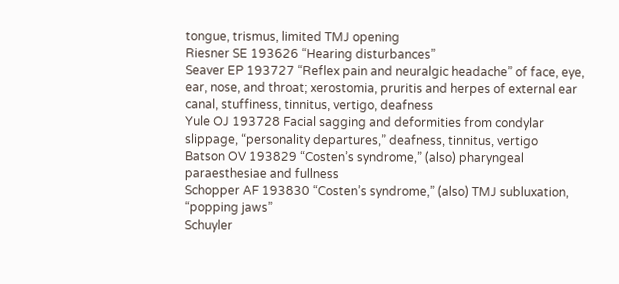tongue, trismus, limited TMJ opening
Riesner SE 193626 “Hearing disturbances”
Seaver EP 193727 “Reflex pain and neuralgic headache” of face, eye, ear, nose, and throat; xerostomia, pruritis and herpes of external ear canal, stuffiness, tinnitus, vertigo, deafness
Yule OJ 193728 Facial sagging and deformities from condylar slippage, “personality departures,” deafness, tinnitus, vertigo
Batson OV 193829 “Costen’s syndrome,” (also) pharyngeal paraesthesiae and fullness
Schopper AF 193830 “Costen’s syndrome,” (also) TMJ subluxation, “popping jaws”
Schuyler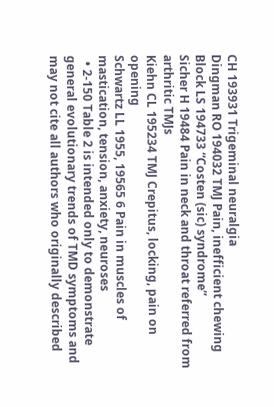CH 193931 Trigeminal neuralgia
Dingman RO 194032 TMJ Pain, inefficient chewing
Block LS 194733 “Costen (sic) syndrome”
Sicher H 19484 Pain in neck and throat referred from arthritic TMJs
Kiehn CL 195234 TMJ Crepitus, locking, pain on opening
Schwartz LL 1955, 19565 6 Pain in muscles of mastication, tension, anxiety, neuroses
  • 2-150 Table 2 is intended only to demonstrate general evolutionary trends of TMD symptoms and may not cite all authors who originally described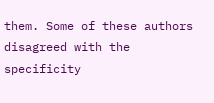them. Some of these authors disagreed with the specificity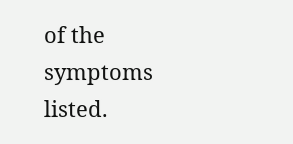of the symptoms listed.